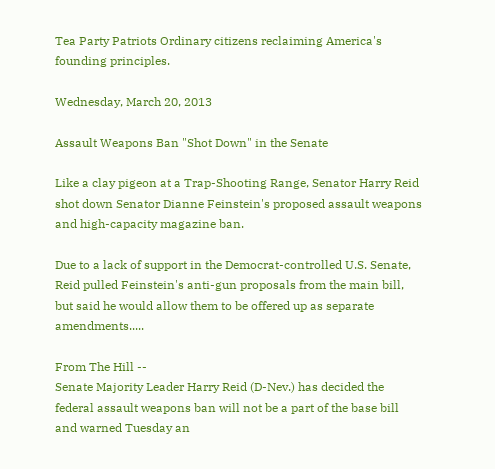Tea Party Patriots Ordinary citizens reclaiming America's founding principles.

Wednesday, March 20, 2013

Assault Weapons Ban "Shot Down" in the Senate

Like a clay pigeon at a Trap-Shooting Range, Senator Harry Reid shot down Senator Dianne Feinstein's proposed assault weapons and high-capacity magazine ban.

Due to a lack of support in the Democrat-controlled U.S. Senate, Reid pulled Feinstein's anti-gun proposals from the main bill, but said he would allow them to be offered up as separate amendments.....

From The Hill --
Senate Majority Leader Harry Reid (D-Nev.) has decided the federal assault weapons ban will not be a part of the base bill and warned Tuesday an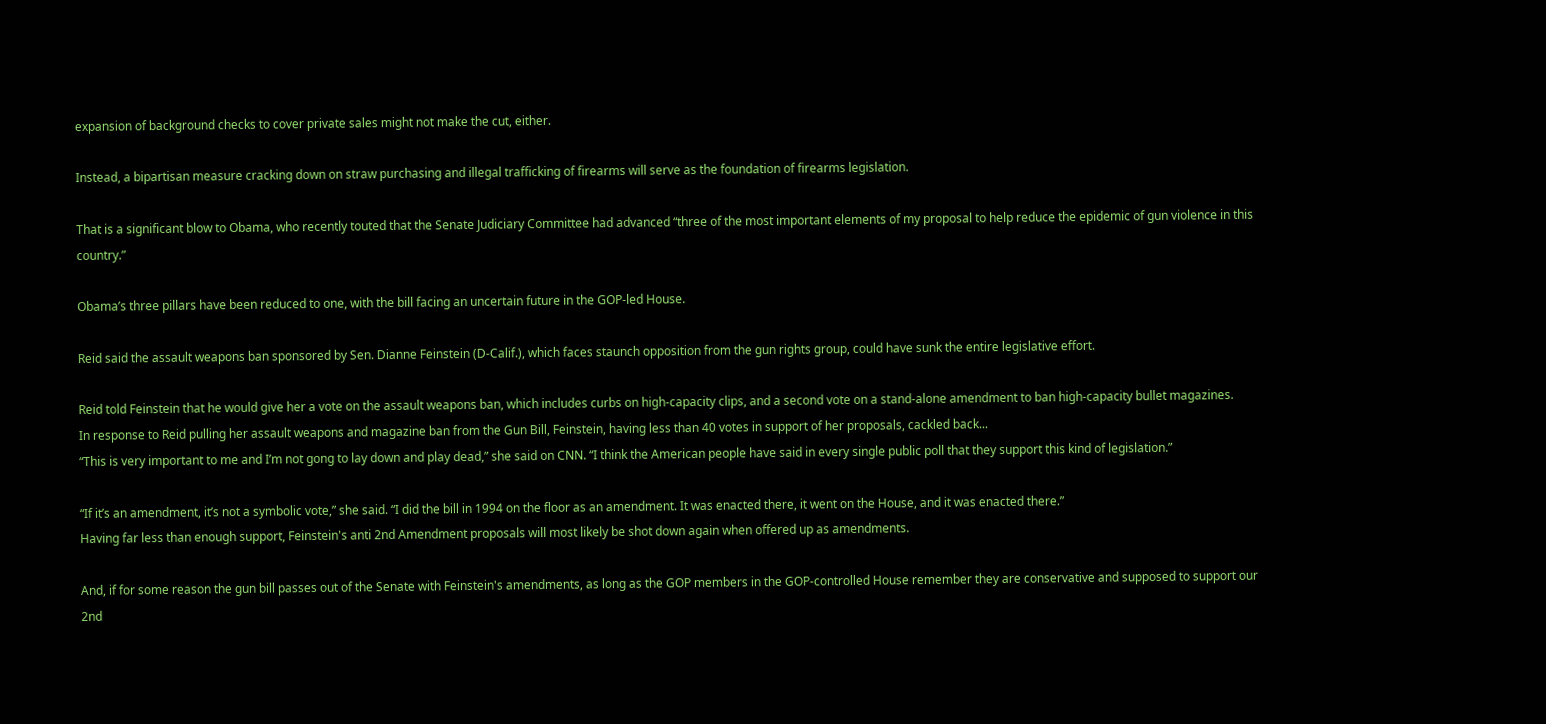expansion of background checks to cover private sales might not make the cut, either.

Instead, a bipartisan measure cracking down on straw purchasing and illegal trafficking of firearms will serve as the foundation of firearms legislation.

That is a significant blow to Obama, who recently touted that the Senate Judiciary Committee had advanced “three of the most important elements of my proposal to help reduce the epidemic of gun violence in this country.”

Obama’s three pillars have been reduced to one, with the bill facing an uncertain future in the GOP-led House.

Reid said the assault weapons ban sponsored by Sen. Dianne Feinstein (D-Calif.), which faces staunch opposition from the gun rights group, could have sunk the entire legislative effort.

Reid told Feinstein that he would give her a vote on the assault weapons ban, which includes curbs on high-capacity clips, and a second vote on a stand-alone amendment to ban high-capacity bullet magazines.
In response to Reid pulling her assault weapons and magazine ban from the Gun Bill, Feinstein, having less than 40 votes in support of her proposals, cackled back...
“This is very important to me and I’m not gong to lay down and play dead,” she said on CNN. “I think the American people have said in every single public poll that they support this kind of legislation.”

“If it’s an amendment, it’s not a symbolic vote,” she said. “I did the bill in 1994 on the floor as an amendment. It was enacted there, it went on the House, and it was enacted there.”
Having far less than enough support, Feinstein's anti 2nd Amendment proposals will most likely be shot down again when offered up as amendments.

And, if for some reason the gun bill passes out of the Senate with Feinstein's amendments, as long as the GOP members in the GOP-controlled House remember they are conservative and supposed to support our 2nd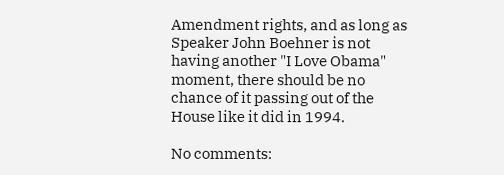Amendment rights, and as long as Speaker John Boehner is not having another "I Love Obama" moment, there should be no chance of it passing out of the House like it did in 1994.

No comments: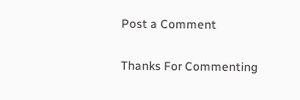Post a Comment

Thanks For Commenting